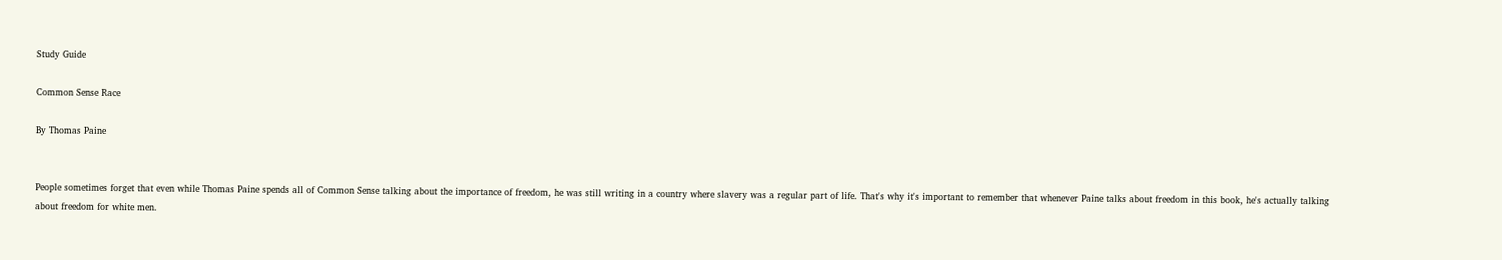Study Guide

Common Sense Race

By Thomas Paine


People sometimes forget that even while Thomas Paine spends all of Common Sense talking about the importance of freedom, he was still writing in a country where slavery was a regular part of life. That's why it's important to remember that whenever Paine talks about freedom in this book, he's actually talking about freedom for white men.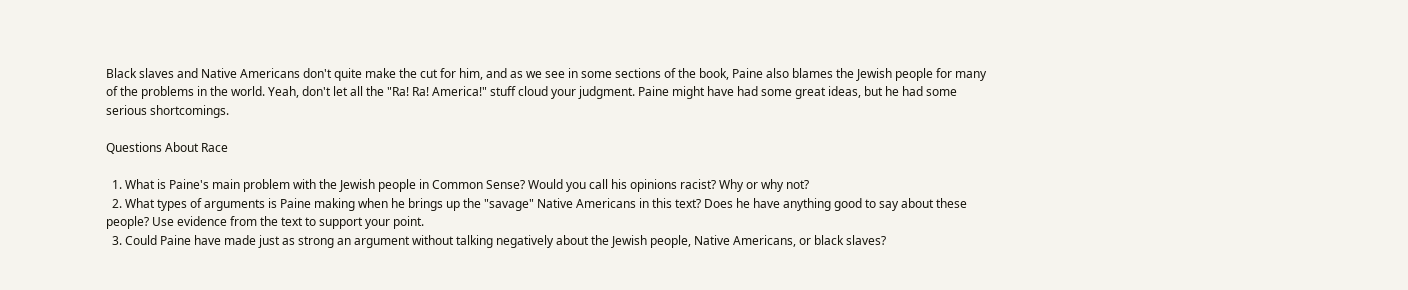Black slaves and Native Americans don't quite make the cut for him, and as we see in some sections of the book, Paine also blames the Jewish people for many of the problems in the world. Yeah, don't let all the "Ra! Ra! America!" stuff cloud your judgment. Paine might have had some great ideas, but he had some serious shortcomings.

Questions About Race

  1. What is Paine's main problem with the Jewish people in Common Sense? Would you call his opinions racist? Why or why not?
  2. What types of arguments is Paine making when he brings up the "savage" Native Americans in this text? Does he have anything good to say about these people? Use evidence from the text to support your point.
  3. Could Paine have made just as strong an argument without talking negatively about the Jewish people, Native Americans, or black slaves?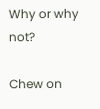Why or why not?

Chew on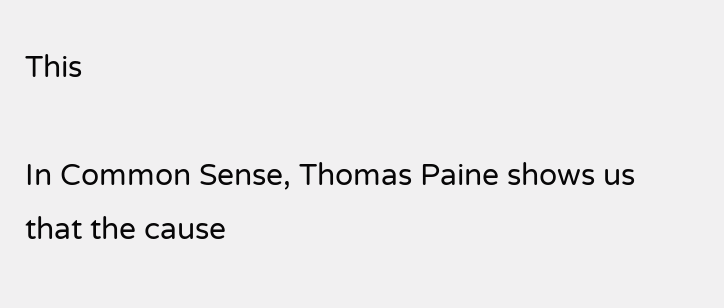This

In Common Sense, Thomas Paine shows us that the cause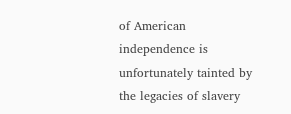of American independence is unfortunately tainted by the legacies of slavery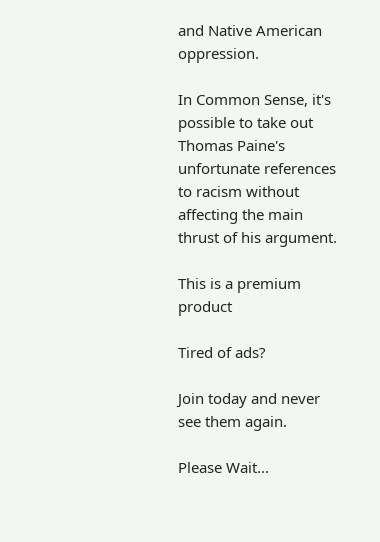and Native American oppression.

In Common Sense, it's possible to take out Thomas Paine's unfortunate references to racism without affecting the main thrust of his argument.

This is a premium product

Tired of ads?

Join today and never see them again.

Please Wait...